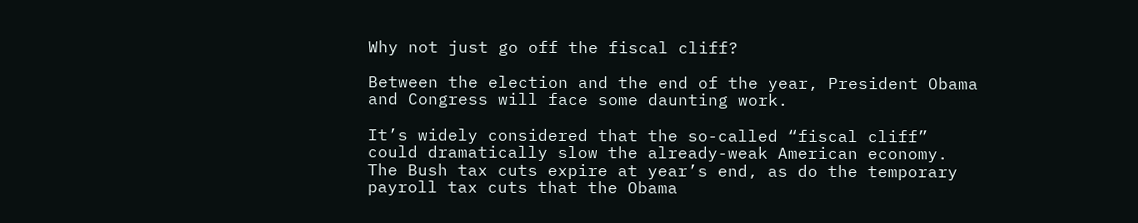Why not just go off the fiscal cliff?

Between the election and the end of the year, President Obama and Congress will face some daunting work.

It’s widely considered that the so-called “fiscal cliff” could dramatically slow the already-weak American economy. The Bush tax cuts expire at year’s end, as do the temporary payroll tax cuts that the Obama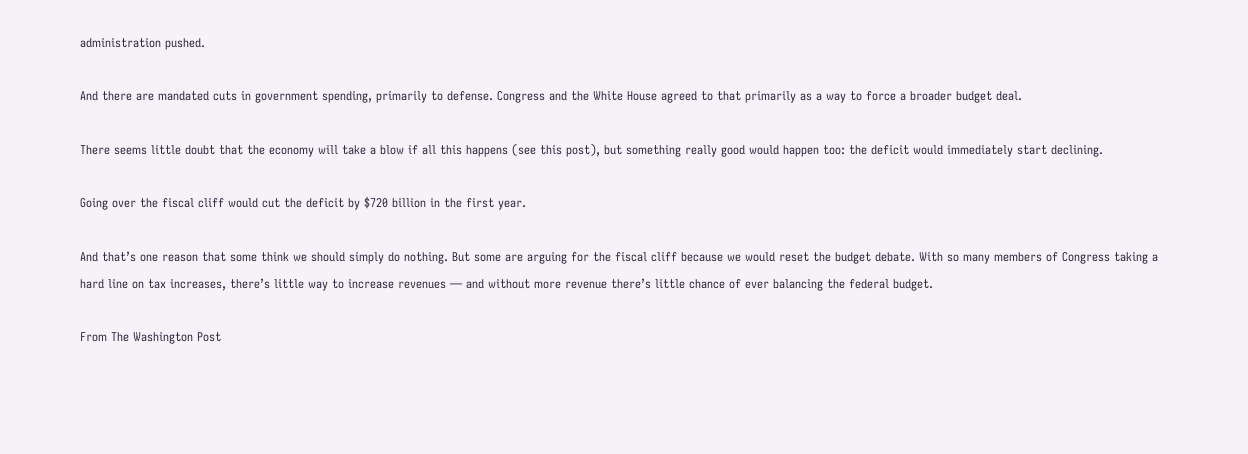administration pushed.

And there are mandated cuts in government spending, primarily to defense. Congress and the White House agreed to that primarily as a way to force a broader budget deal.

There seems little doubt that the economy will take a blow if all this happens (see this post), but something really good would happen too: the deficit would immediately start declining.

Going over the fiscal cliff would cut the deficit by $720 billion in the first year.

And that’s one reason that some think we should simply do nothing. But some are arguing for the fiscal cliff because we would reset the budget debate. With so many members of Congress taking a hard line on tax increases, there’s little way to increase revenues — and without more revenue there’s little chance of ever balancing the federal budget.

From The Washington Post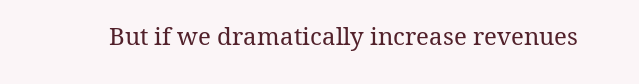But if we dramatically increase revenues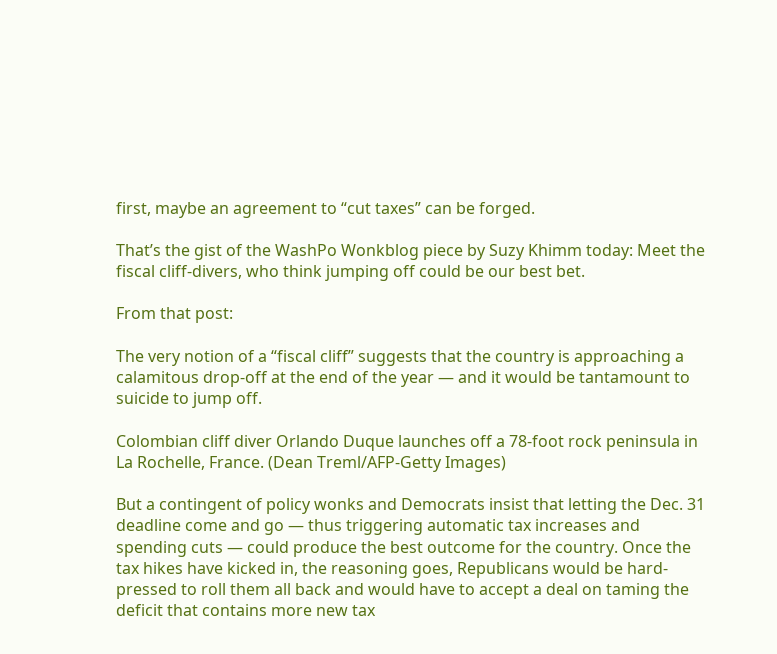first, maybe an agreement to “cut taxes” can be forged.

That’s the gist of the WashPo Wonkblog piece by Suzy Khimm today: Meet the fiscal cliff-divers, who think jumping off could be our best bet.

From that post:

The very notion of a “fiscal cliff” suggests that the country is approaching a calamitous drop-off at the end of the year — and it would be tantamount to suicide to jump off.

Colombian cliff diver Orlando Duque launches off a 78-foot rock peninsula in La Rochelle, France. (Dean Treml/AFP-Getty Images)

But a contingent of policy wonks and Democrats insist that letting the Dec. 31 deadline come and go — thus triggering automatic tax increases and spending cuts — could produce the best outcome for the country. Once the tax hikes have kicked in, the reasoning goes, Republicans would be hard-pressed to roll them all back and would have to accept a deal on taming the deficit that contains more new tax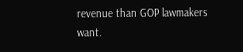revenue than GOP lawmakers want.